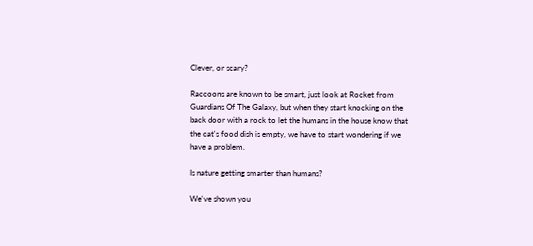Clever, or scary?

Raccoons are known to be smart, just look at Rocket from Guardians Of The Galaxy, but when they start knocking on the back door with a rock to let the humans in the house know that the cat's food dish is empty, we have to start wondering if we have a problem.

Is nature getting smarter than humans?

We've shown you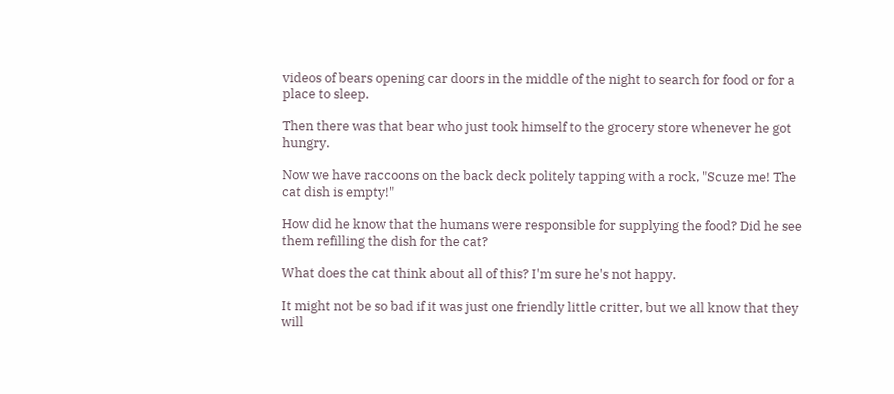videos of bears opening car doors in the middle of the night to search for food or for a place to sleep.

Then there was that bear who just took himself to the grocery store whenever he got hungry.

Now we have raccoons on the back deck politely tapping with a rock, "Scuze me! The cat dish is empty!"

How did he know that the humans were responsible for supplying the food? Did he see them refilling the dish for the cat?

What does the cat think about all of this? I'm sure he's not happy.

It might not be so bad if it was just one friendly little critter, but we all know that they will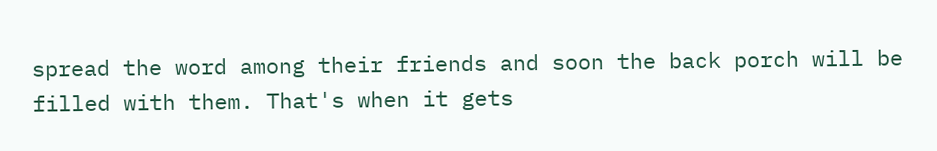spread the word among their friends and soon the back porch will be filled with them. That's when it gets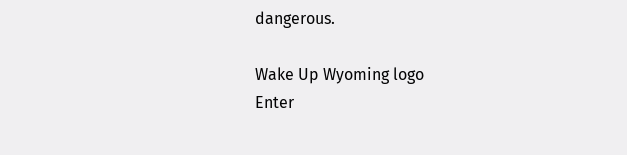dangerous.

Wake Up Wyoming logo
Enter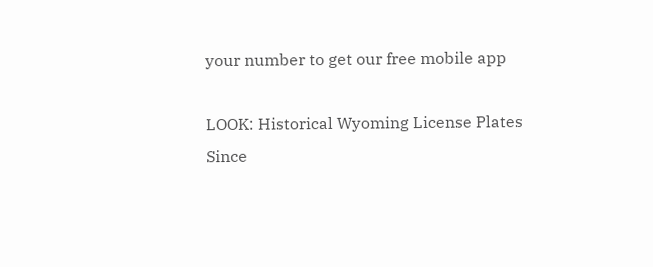your number to get our free mobile app

LOOK: Historical Wyoming License Plates Since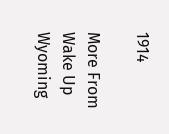1914

More From Wake Up Wyoming